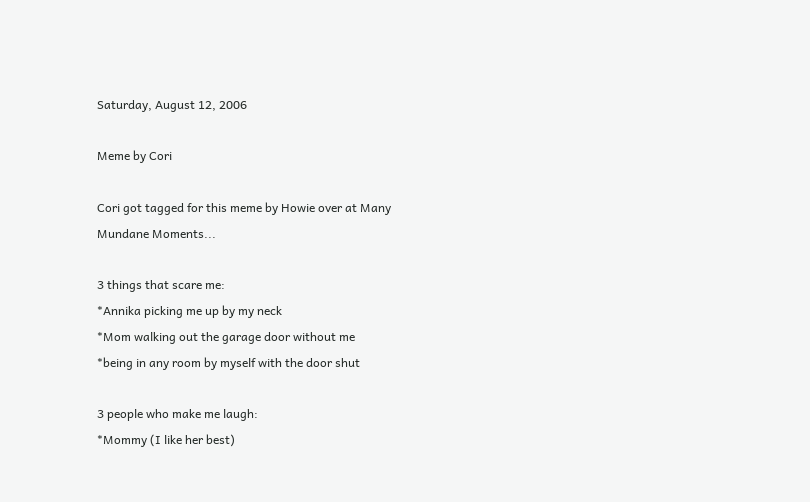Saturday, August 12, 2006

Meme by Cori

Cori got tagged for this meme by Howie over at Many Mundane Moments...

3 things that scare me:
*Annika picking me up by my neck
*Mom walking out the garage door without me
*being in any room by myself with the door shut

3 people who make me laugh:
*Mommy (I like her best)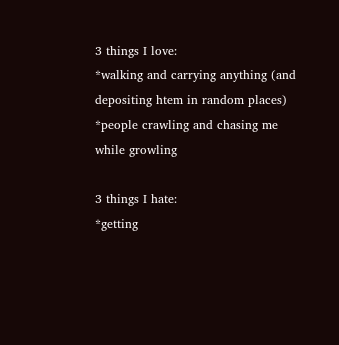3 things I love:
*walking and carrying anything (and depositing htem in random places)
*people crawling and chasing me while growling

3 things I hate:
*getting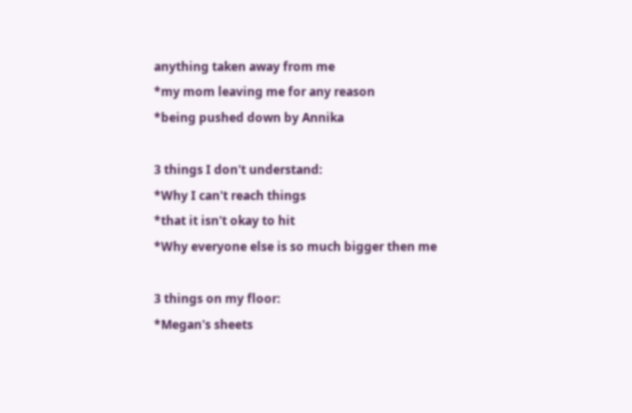anything taken away from me
*my mom leaving me for any reason
*being pushed down by Annika

3 things I don't understand:
*Why I can't reach things
*that it isn't okay to hit
*Why everyone else is so much bigger then me

3 things on my floor:
*Megan's sheets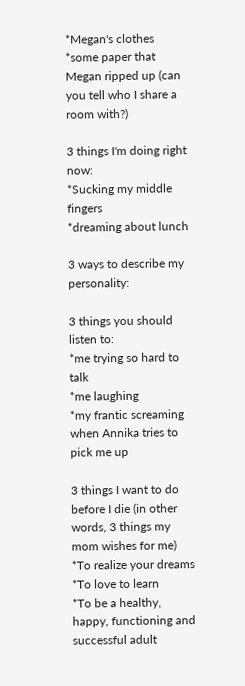*Megan's clothes
*some paper that Megan ripped up (can you tell who I share a room with?)

3 things I'm doing right now:
*Sucking my middle fingers
*dreaming about lunch

3 ways to describe my personality:

3 things you should listen to:
*me trying so hard to talk
*me laughing
*my frantic screaming when Annika tries to pick me up

3 things I want to do before I die (in other words, 3 things my mom wishes for me)
*To realize your dreams
*To love to learn
*To be a healthy, happy, functioning and successful adult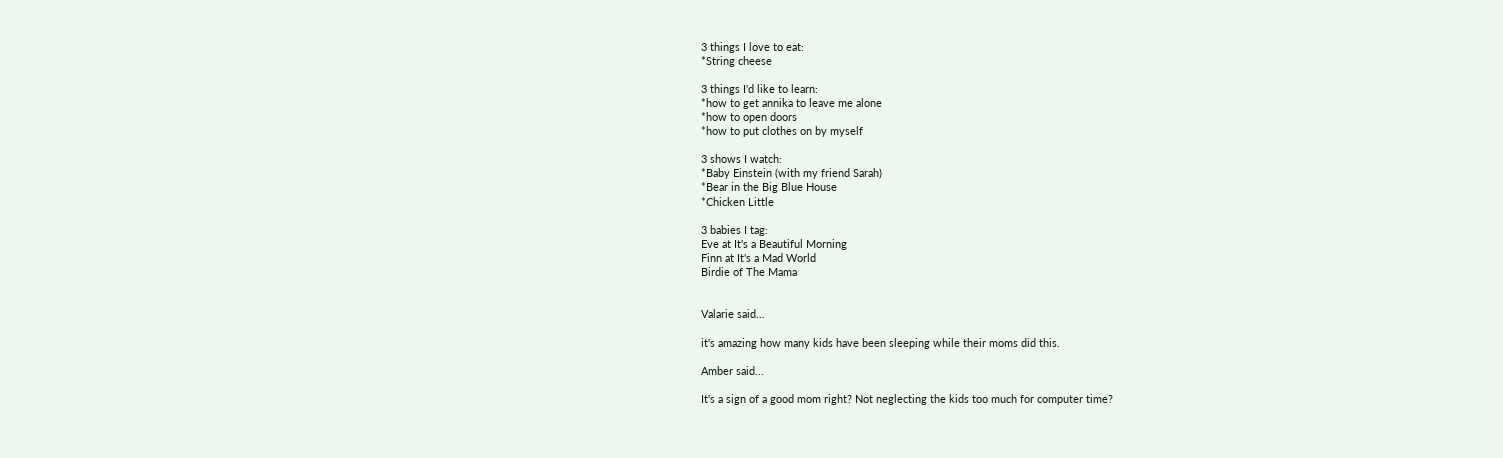3 things I love to eat:
*String cheese

3 things I'd like to learn:
*how to get annika to leave me alone
*how to open doors
*how to put clothes on by myself

3 shows I watch:
*Baby Einstein (with my friend Sarah)
*Bear in the Big Blue House
*Chicken Little

3 babies I tag:
Eve at It's a Beautiful Morning
Finn at It's a Mad World
Birdie of The Mama


Valarie said...

it's amazing how many kids have been sleeping while their moms did this.

Amber said...

It's a sign of a good mom right? Not neglecting the kids too much for computer time?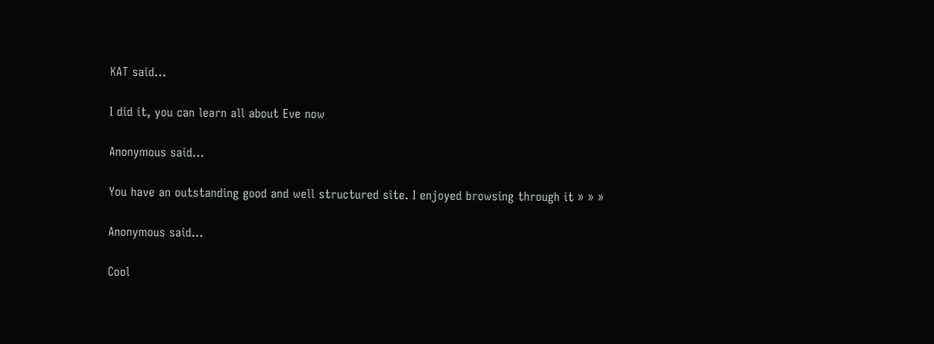KAT said...

I did it, you can learn all about Eve now

Anonymous said...

You have an outstanding good and well structured site. I enjoyed browsing through it » » »

Anonymous said...

Cool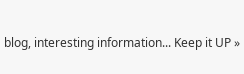blog, interesting information... Keep it UP »